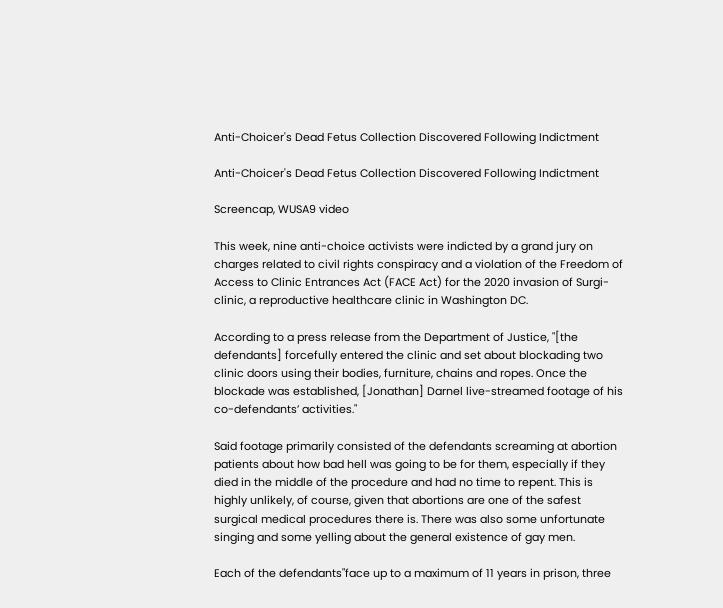Anti-Choicer's Dead Fetus Collection Discovered Following Indictment

Anti-Choicer's Dead Fetus Collection Discovered Following Indictment

Screencap, WUSA9 video

This week, nine anti-choice activists were indicted by a grand jury on charges related to civil rights conspiracy and a violation of the Freedom of Access to Clinic Entrances Act (FACE Act) for the 2020 invasion of Surgi-clinic, a reproductive healthcare clinic in Washington DC.

According to a press release from the Department of Justice, "[the defendants] forcefully entered the clinic and set about blockading two clinic doors using their bodies, furniture, chains and ropes. Once the blockade was established, [Jonathan] Darnel live-streamed footage of his co-defendants’ activities."

Said footage primarily consisted of the defendants screaming at abortion patients about how bad hell was going to be for them, especially if they died in the middle of the procedure and had no time to repent. This is highly unlikely, of course, given that abortions are one of the safest surgical medical procedures there is. There was also some unfortunate singing and some yelling about the general existence of gay men.

Each of the defendants"face up to a maximum of 11 years in prison, three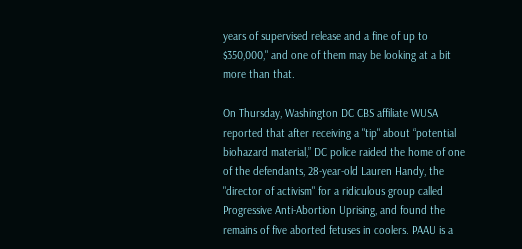years of supervised release and a fine of up to $350,000," and one of them may be looking at a bit more than that.

On Thursday, Washington DC CBS affiliate WUSA reported that after receiving a "tip" about “potential biohazard material,” DC police raided the home of one of the defendants, 28-year-old Lauren Handy, the "director of activism" for a ridiculous group called Progressive Anti-Abortion Uprising, and found the remains of five aborted fetuses in coolers. PAAU is a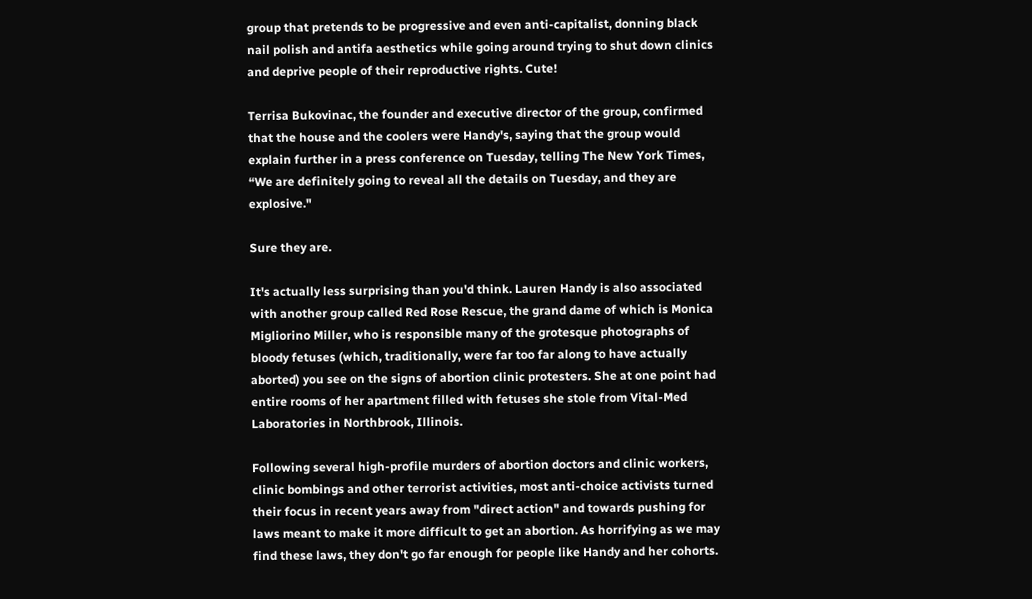group that pretends to be progressive and even anti-capitalist, donning black nail polish and antifa aesthetics while going around trying to shut down clinics and deprive people of their reproductive rights. Cute!

Terrisa Bukovinac, the founder and executive director of the group, confirmed that the house and the coolers were Handy's, saying that the group would explain further in a press conference on Tuesday, telling The New York Times, “We are definitely going to reveal all the details on Tuesday, and they are explosive."

Sure they are.

It's actually less surprising than you'd think. Lauren Handy is also associated with another group called Red Rose Rescue, the grand dame of which is Monica Migliorino Miller, who is responsible many of the grotesque photographs of bloody fetuses (which, traditionally, were far too far along to have actually aborted) you see on the signs of abortion clinic protesters. She at one point had entire rooms of her apartment filled with fetuses she stole from Vital-Med Laboratories in Northbrook, Illinois.

Following several high-profile murders of abortion doctors and clinic workers, clinic bombings and other terrorist activities, most anti-choice activists turned their focus in recent years away from "direct action" and towards pushing for laws meant to make it more difficult to get an abortion. As horrifying as we may find these laws, they don't go far enough for people like Handy and her cohorts.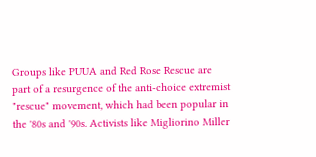Groups like PUUA and Red Rose Rescue are part of a resurgence of the anti-choice extremist "rescue" movement, which had been popular in the '80s and '90s. Activists like Migliorino Miller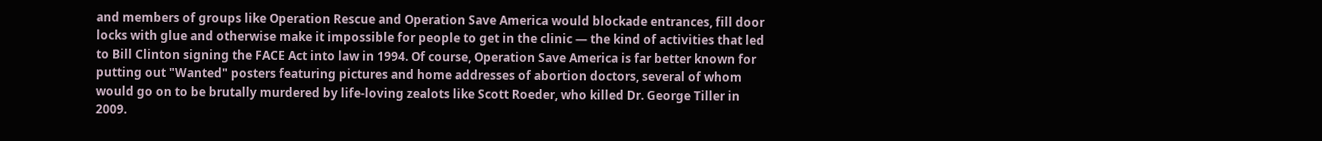and members of groups like Operation Rescue and Operation Save America would blockade entrances, fill door locks with glue and otherwise make it impossible for people to get in the clinic — the kind of activities that led to Bill Clinton signing the FACE Act into law in 1994. Of course, Operation Save America is far better known for putting out "Wanted" posters featuring pictures and home addresses of abortion doctors, several of whom would go on to be brutally murdered by life-loving zealots like Scott Roeder, who killed Dr. George Tiller in 2009.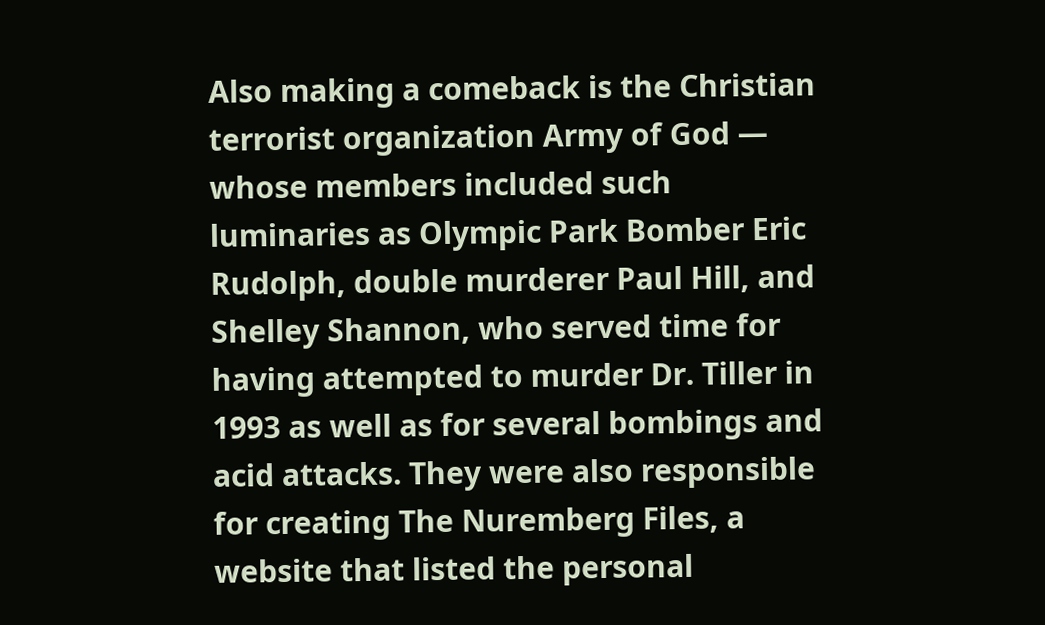Also making a comeback is the Christian terrorist organization Army of God — whose members included such luminaries as Olympic Park Bomber Eric Rudolph, double murderer Paul Hill, and Shelley Shannon, who served time for having attempted to murder Dr. Tiller in 1993 as well as for several bombings and acid attacks. They were also responsible for creating The Nuremberg Files, a website that listed the personal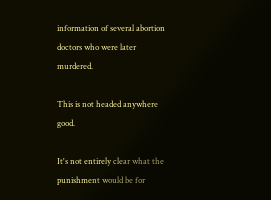information of several abortion doctors who were later murdered.

This is not headed anywhere good.

It's not entirely clear what the punishment would be for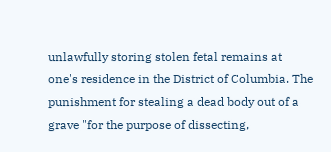unlawfully storing stolen fetal remains at one's residence in the District of Columbia. The punishment for stealing a dead body out of a grave "for the purpose of dissecting,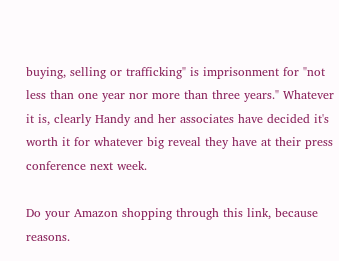buying, selling or trafficking" is imprisonment for "not less than one year nor more than three years." Whatever it is, clearly Handy and her associates have decided it's worth it for whatever big reveal they have at their press conference next week.

Do your Amazon shopping through this link, because reasons.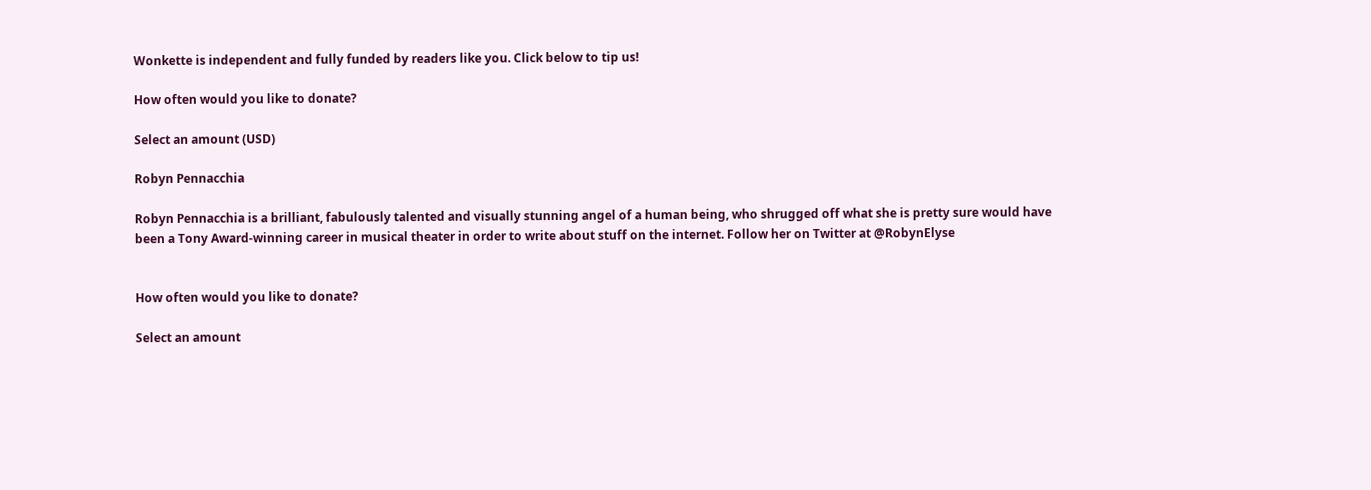Wonkette is independent and fully funded by readers like you. Click below to tip us!

How often would you like to donate?

Select an amount (USD)

Robyn Pennacchia

Robyn Pennacchia is a brilliant, fabulously talented and visually stunning angel of a human being, who shrugged off what she is pretty sure would have been a Tony Award-winning career in musical theater in order to write about stuff on the internet. Follow her on Twitter at @RobynElyse


How often would you like to donate?

Select an amount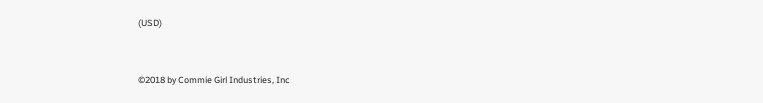(USD)


©2018 by Commie Girl Industries, Inc